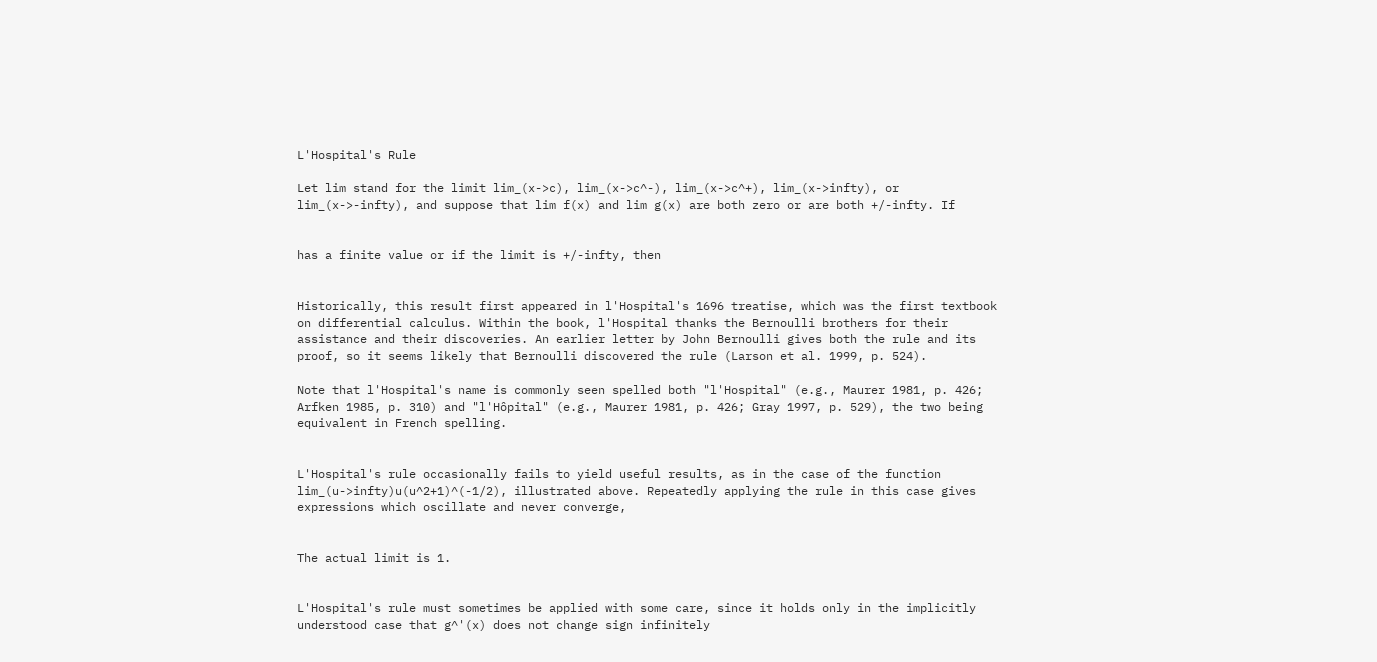L'Hospital's Rule

Let lim stand for the limit lim_(x->c), lim_(x->c^-), lim_(x->c^+), lim_(x->infty), or lim_(x->-infty), and suppose that lim f(x) and lim g(x) are both zero or are both +/-infty. If


has a finite value or if the limit is +/-infty, then


Historically, this result first appeared in l'Hospital's 1696 treatise, which was the first textbook on differential calculus. Within the book, l'Hospital thanks the Bernoulli brothers for their assistance and their discoveries. An earlier letter by John Bernoulli gives both the rule and its proof, so it seems likely that Bernoulli discovered the rule (Larson et al. 1999, p. 524).

Note that l'Hospital's name is commonly seen spelled both "l'Hospital" (e.g., Maurer 1981, p. 426; Arfken 1985, p. 310) and "l'Hôpital" (e.g., Maurer 1981, p. 426; Gray 1997, p. 529), the two being equivalent in French spelling.


L'Hospital's rule occasionally fails to yield useful results, as in the case of the function lim_(u->infty)u(u^2+1)^(-1/2), illustrated above. Repeatedly applying the rule in this case gives expressions which oscillate and never converge,


The actual limit is 1.


L'Hospital's rule must sometimes be applied with some care, since it holds only in the implicitly understood case that g^'(x) does not change sign infinitely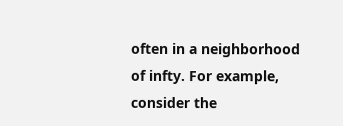often in a neighborhood of infty. For example, consider the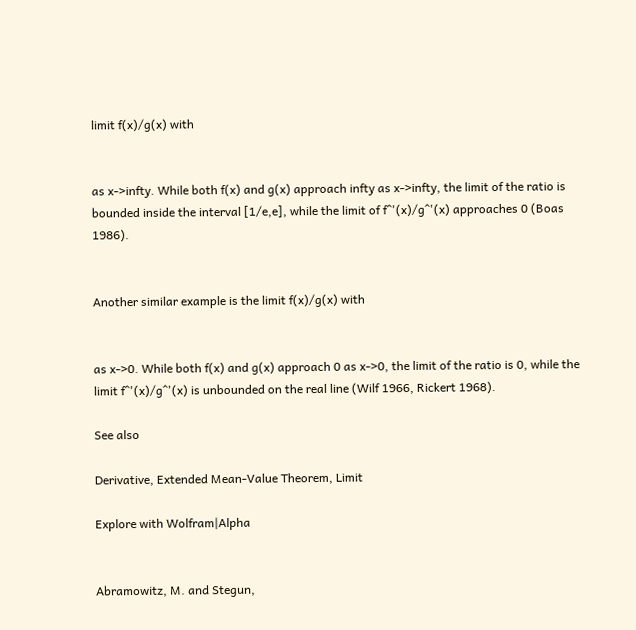limit f(x)/g(x) with


as x->infty. While both f(x) and g(x) approach infty as x->infty, the limit of the ratio is bounded inside the interval [1/e,e], while the limit of f^'(x)/g^'(x) approaches 0 (Boas 1986).


Another similar example is the limit f(x)/g(x) with


as x->0. While both f(x) and g(x) approach 0 as x->0, the limit of the ratio is 0, while the limit f^'(x)/g^'(x) is unbounded on the real line (Wilf 1966, Rickert 1968).

See also

Derivative, Extended Mean-Value Theorem, Limit

Explore with Wolfram|Alpha


Abramowitz, M. and Stegun,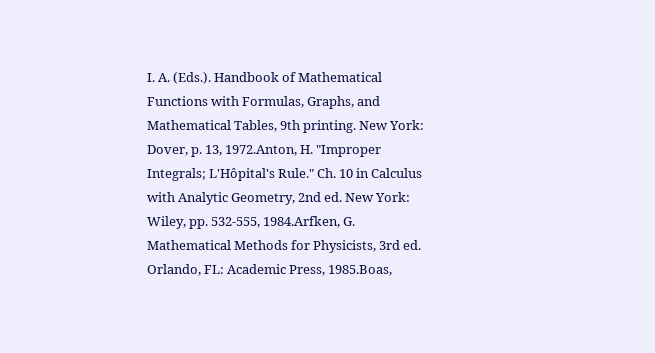I. A. (Eds.). Handbook of Mathematical Functions with Formulas, Graphs, and Mathematical Tables, 9th printing. New York: Dover, p. 13, 1972.Anton, H. "Improper Integrals; L'Hôpital's Rule." Ch. 10 in Calculus with Analytic Geometry, 2nd ed. New York: Wiley, pp. 532-555, 1984.Arfken, G. Mathematical Methods for Physicists, 3rd ed. Orlando, FL: Academic Press, 1985.Boas,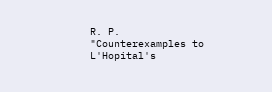R. P. "Counterexamples to L'Hopital's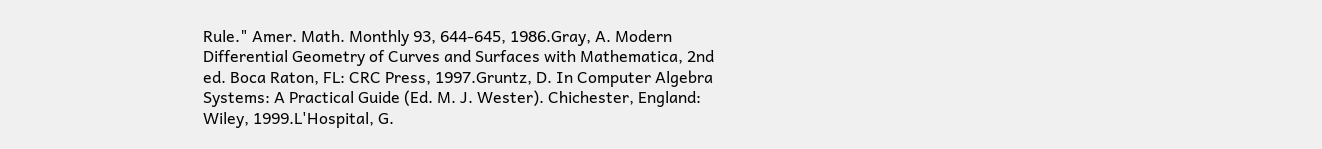Rule." Amer. Math. Monthly 93, 644-645, 1986.Gray, A. Modern Differential Geometry of Curves and Surfaces with Mathematica, 2nd ed. Boca Raton, FL: CRC Press, 1997.Gruntz, D. In Computer Algebra Systems: A Practical Guide (Ed. M. J. Wester). Chichester, England: Wiley, 1999.L'Hospital, G.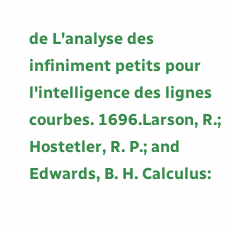de L'analyse des infiniment petits pour l'intelligence des lignes courbes. 1696.Larson, R.; Hostetler, R. P.; and Edwards, B. H. Calculus: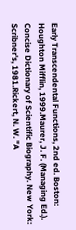Early Transcendental Functions, 2nd ed. Boston: Houghton Mifflin, 1999.Maurer, J. F. (Managing Ed.). Concise Dictionary of Scientific Biography. New York: Scribner's, 1981.Rickert, N. W. "A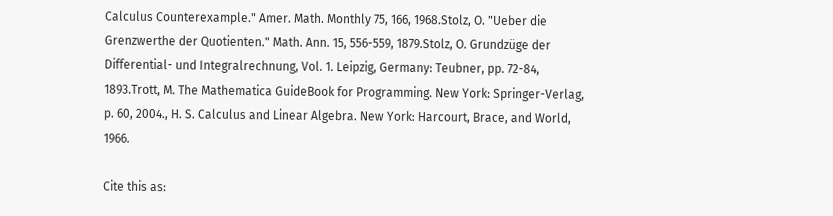Calculus Counterexample." Amer. Math. Monthly 75, 166, 1968.Stolz, O. "Ueber die Grenzwerthe der Quotienten." Math. Ann. 15, 556-559, 1879.Stolz, O. Grundzüge der Differential- und Integralrechnung, Vol. 1. Leipzig, Germany: Teubner, pp. 72-84, 1893.Trott, M. The Mathematica GuideBook for Programming. New York: Springer-Verlag, p. 60, 2004., H. S. Calculus and Linear Algebra. New York: Harcourt, Brace, and World, 1966.

Cite this as: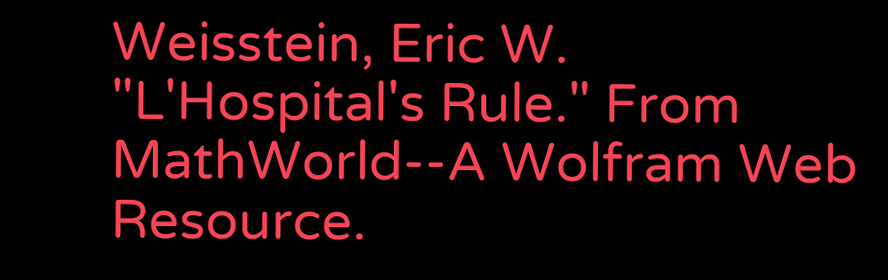Weisstein, Eric W. "L'Hospital's Rule." From MathWorld--A Wolfram Web Resource.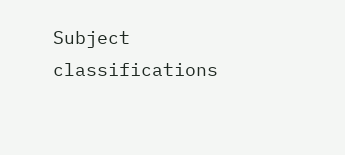Subject classifications